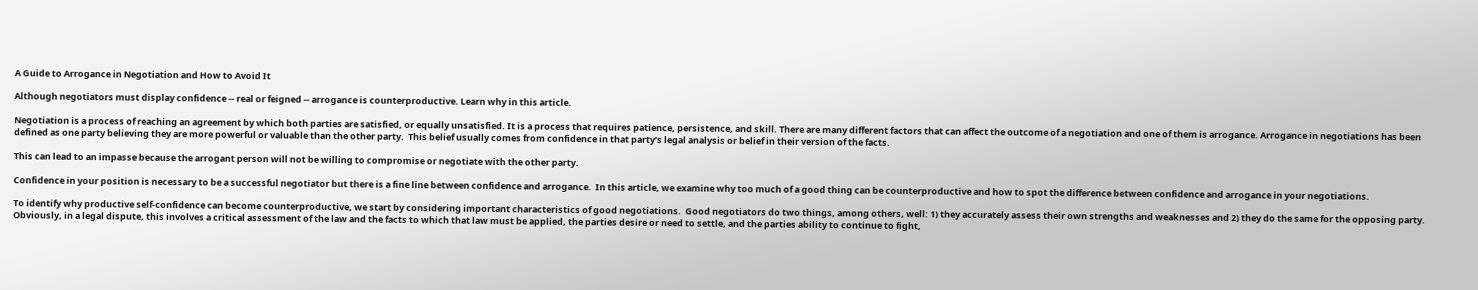A Guide to Arrogance in Negotiation and How to Avoid It

Although negotiators must display confidence -- real or feigned -- arrogance is counterproductive. Learn why in this article.

Negotiation is a process of reaching an agreement by which both parties are satisfied, or equally unsatisfied. It is a process that requires patience, persistence, and skill. There are many different factors that can affect the outcome of a negotiation and one of them is arrogance. Arrogance in negotiations has been defined as one party believing they are more powerful or valuable than the other party.  This belief usually comes from confidence in that party’s legal analysis or belief in their version of the facts.

This can lead to an impasse because the arrogant person will not be willing to compromise or negotiate with the other party.

Confidence in your position is necessary to be a successful negotiator but there is a fine line between confidence and arrogance.  In this article, we examine why too much of a good thing can be counterproductive and how to spot the difference between confidence and arrogance in your negotiations.

To identify why productive self-confidence can become counterproductive, we start by considering important characteristics of good negotiations.  Good negotiators do two things, among others, well: 1) they accurately assess their own strengths and weaknesses and 2) they do the same for the opposing party.  Obviously, in a legal dispute, this involves a critical assessment of the law and the facts to which that law must be applied, the parties desire or need to settle, and the parties ability to continue to fight,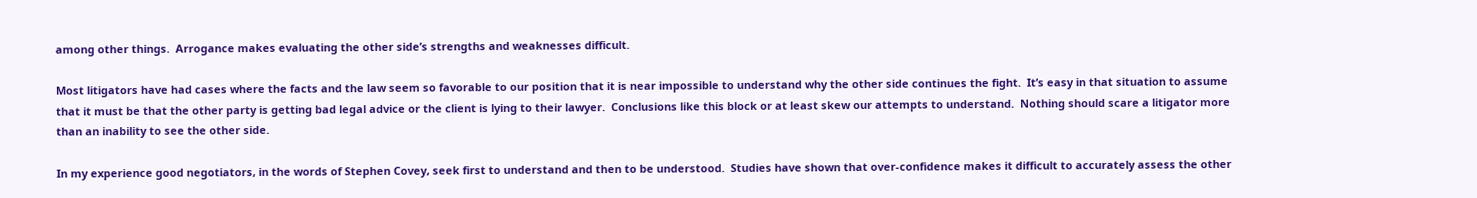among other things.  Arrogance makes evaluating the other side’s strengths and weaknesses difficult.

Most litigators have had cases where the facts and the law seem so favorable to our position that it is near impossible to understand why the other side continues the fight.  It’s easy in that situation to assume that it must be that the other party is getting bad legal advice or the client is lying to their lawyer.  Conclusions like this block or at least skew our attempts to understand.  Nothing should scare a litigator more than an inability to see the other side.

In my experience good negotiators, in the words of Stephen Covey, seek first to understand and then to be understood.  Studies have shown that over-confidence makes it difficult to accurately assess the other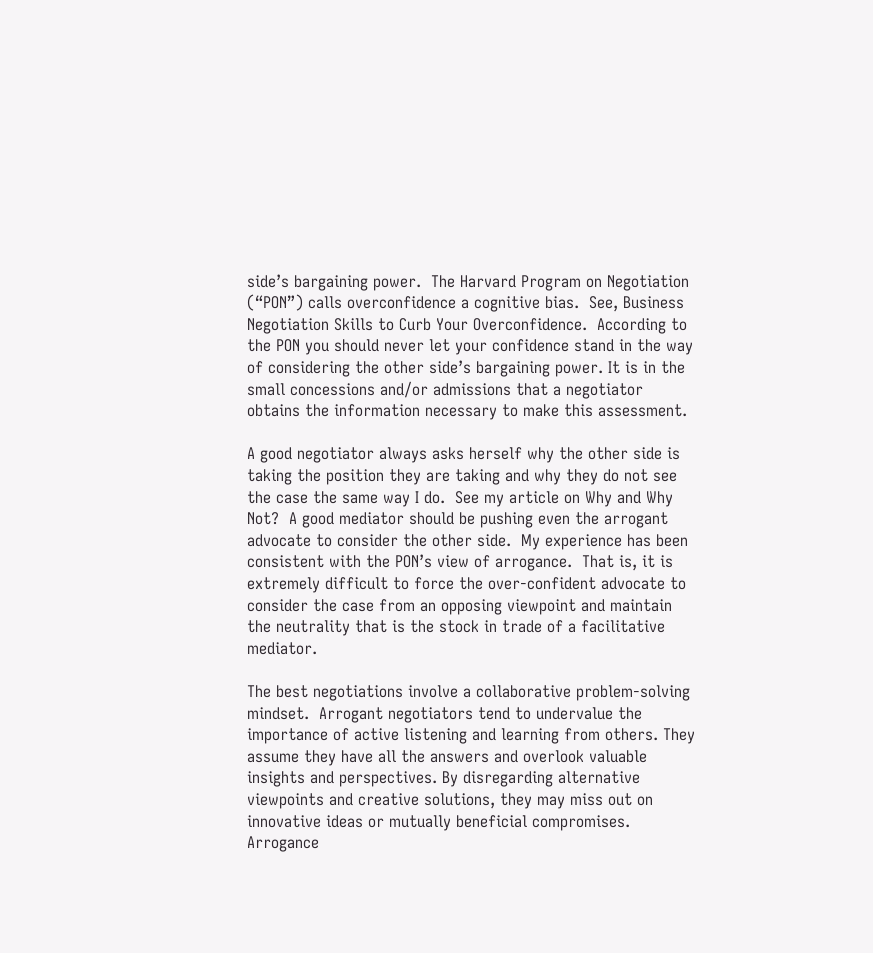side’s bargaining power.  The Harvard Program on Negotiation (“PON”) calls overconfidence a cognitive bias.  See, Business Negotiation Skills to Curb Your Overconfidence.  According to the PON you should never let your confidence stand in the way of considering the other side’s bargaining power. It is in the small concessions and/or admissions that a negotiator obtains the information necessary to make this assessment.

A good negotiator always asks herself why the other side is taking the position they are taking and why they do not see the case the same way I do.  See my article on Why and Why Not?  A good mediator should be pushing even the arrogant advocate to consider the other side.  My experience has been consistent with the PON’s view of arrogance.  That is, it is extremely difficult to force the over-confident advocate to consider the case from an opposing viewpoint and maintain the neutrality that is the stock in trade of a facilitative mediator.

The best negotiations involve a collaborative problem-solving mindset.  Arrogant negotiators tend to undervalue the importance of active listening and learning from others. They assume they have all the answers and overlook valuable insights and perspectives. By disregarding alternative viewpoints and creative solutions, they may miss out on innovative ideas or mutually beneficial compromises. Arrogance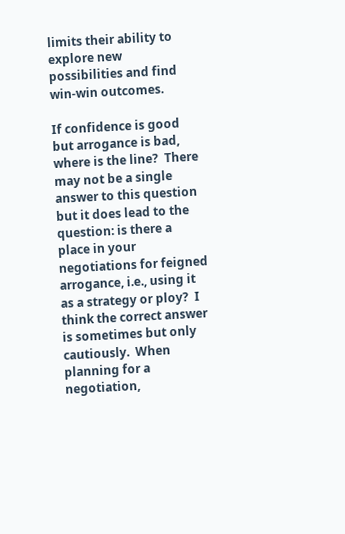limits their ability to explore new possibilities and find win-win outcomes.

If confidence is good but arrogance is bad, where is the line?  There may not be a single answer to this question but it does lead to the question: is there a place in your negotiations for feigned arrogance, i.e., using it as a strategy or ploy?  I think the correct answer is sometimes but only cautiously.  When planning for a negotiation,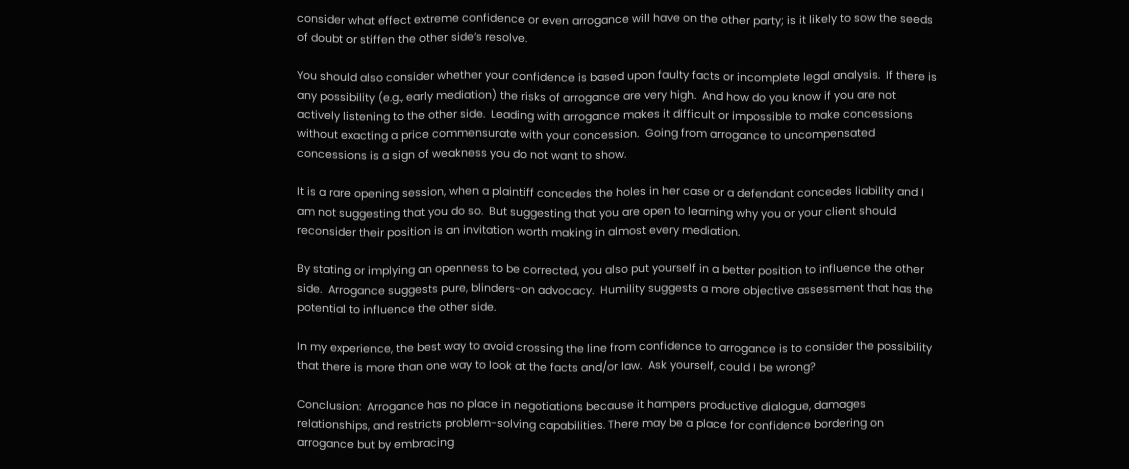consider what effect extreme confidence or even arrogance will have on the other party; is it likely to sow the seeds of doubt or stiffen the other side’s resolve.

You should also consider whether your confidence is based upon faulty facts or incomplete legal analysis.  If there is any possibility (e.g., early mediation) the risks of arrogance are very high.  And how do you know if you are not actively listening to the other side.  Leading with arrogance makes it difficult or impossible to make concessions without exacting a price commensurate with your concession.  Going from arrogance to uncompensated concessions is a sign of weakness you do not want to show.

It is a rare opening session, when a plaintiff concedes the holes in her case or a defendant concedes liability and I am not suggesting that you do so.  But suggesting that you are open to learning why you or your client should reconsider their position is an invitation worth making in almost every mediation.

By stating or implying an openness to be corrected, you also put yourself in a better position to influence the other side.  Arrogance suggests pure, blinders-on advocacy.  Humility suggests a more objective assessment that has the potential to influence the other side.

In my experience, the best way to avoid crossing the line from confidence to arrogance is to consider the possibility that there is more than one way to look at the facts and/or law.  Ask yourself, could I be wrong?

Conclusion:  Arrogance has no place in negotiations because it hampers productive dialogue, damages relationships, and restricts problem-solving capabilities. There may be a place for confidence bordering on arrogance but by embracing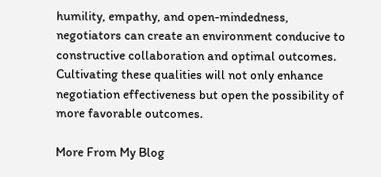humility, empathy, and open-mindedness, negotiators can create an environment conducive to constructive collaboration and optimal outcomes. Cultivating these qualities will not only enhance negotiation effectiveness but open the possibility of more favorable outcomes.

More From My Blog